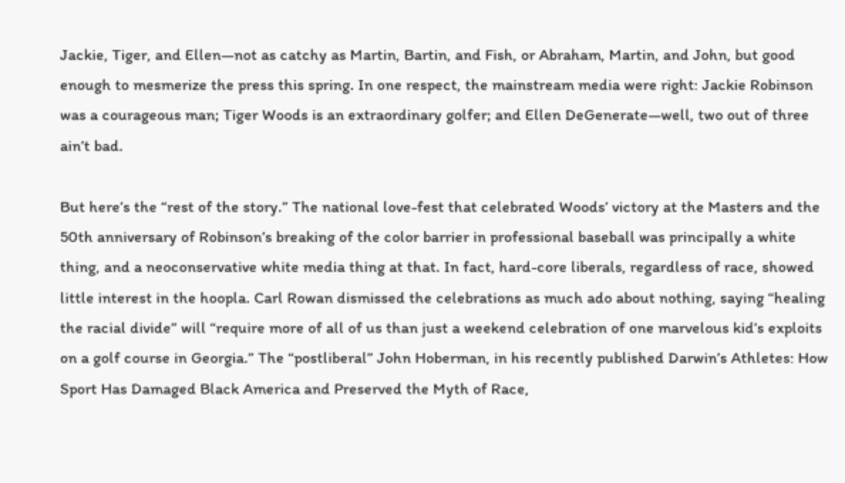Jackie, Tiger, and Ellen—not as catchy as Martin, Bartin, and Fish, or Abraham, Martin, and John, but good enough to mesmerize the press this spring. In one respect, the mainstream media were right: Jackie Robinson was a courageous man; Tiger Woods is an extraordinary golfer; and Ellen DeGenerate—well, two out of three ain’t bad.

But here’s the “rest of the story.” The national love-fest that celebrated Woods’ victory at the Masters and the 50th anniversary of Robinson’s breaking of the color barrier in professional baseball was principally a white thing, and a neoconservative white media thing at that. In fact, hard-core liberals, regardless of race, showed little interest in the hoopla. Carl Rowan dismissed the celebrations as much ado about nothing, saying “healing the racial divide” will “require more of all of us than just a weekend celebration of one marvelous kid’s exploits on a golf course in Georgia.” The “postliberal” John Hoberman, in his recently published Darwin’s Athletes: How Sport Has Damaged Black America and Preserved the Myth of Race,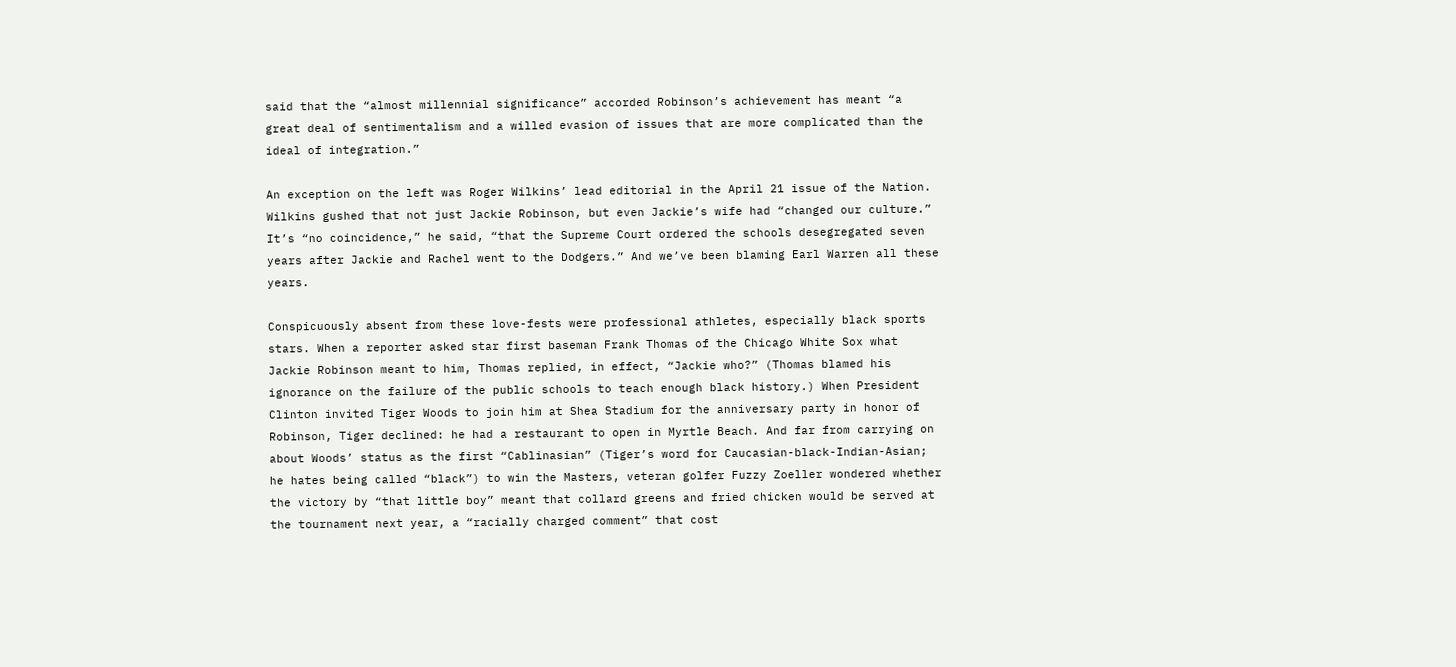said that the “almost millennial significance” accorded Robinson’s achievement has meant “a great deal of sentimentalism and a willed evasion of issues that are more complicated than the ideal of integration.”

An exception on the left was Roger Wilkins’ lead editorial in the April 21 issue of the Nation. Wilkins gushed that not just Jackie Robinson, but even Jackie’s wife had “changed our culture.” It’s “no coincidence,” he said, “that the Supreme Court ordered the schools desegregated seven years after Jackie and Rachel went to the Dodgers.” And we’ve been blaming Earl Warren all these years.

Conspicuously absent from these love-fests were professional athletes, especially black sports stars. When a reporter asked star first baseman Frank Thomas of the Chicago White Sox what Jackie Robinson meant to him, Thomas replied, in effect, “Jackie who?” (Thomas blamed his ignorance on the failure of the public schools to teach enough black history.) When President Clinton invited Tiger Woods to join him at Shea Stadium for the anniversary party in honor of Robinson, Tiger declined: he had a restaurant to open in Myrtle Beach. And far from carrying on about Woods’ status as the first “Cablinasian” (Tiger’s word for Caucasian-black-Indian-Asian; he hates being called “black”) to win the Masters, veteran golfer Fuzzy Zoeller wondered whether the victory by “that little boy” meant that collard greens and fried chicken would be served at the tournament next year, a “racially charged comment” that cost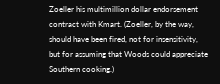Zoeller his multimillion dollar endorsement contract with Kmart. (Zoeller, by the way, should have been fired, not for insensitivity, but for assuming that Woods could appreciate Southern cooking.)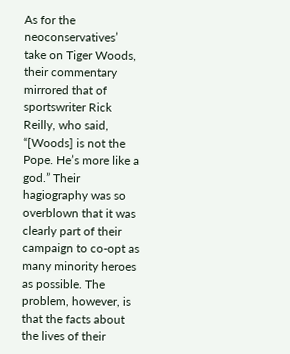As for the neoconservatives’ take on Tiger Woods, their commentary mirrored that of sportswriter Rick Reilly, who said, “[Woods] is not the Pope. He’s more like a god.” Their hagiography was so overblown that it was clearly part of their campaign to co-opt as many minority heroes as possible. The problem, however, is that the facts about the lives of their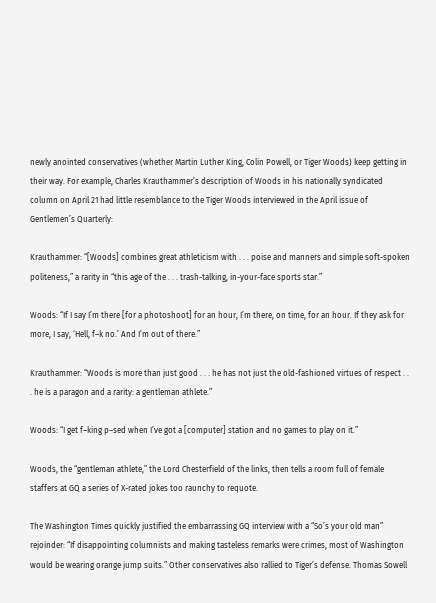newly anointed conservatives (whether Martin Luther King, Colin Powell, or Tiger Woods) keep getting in their way. For example, Charles Krauthammer’s description of Woods in his nationally syndicated column on April 21 had little resemblance to the Tiger Woods interviewed in the April issue of Gentlemen’s Quarterly:

Krauthammer: “[Woods] combines great athleticism with . . . poise and manners and simple soft-spoken politeness,” a rarity in “this age of the . . . trash-talking, in-your-face sports star.”

Woods: “If I say I’m there [for a photoshoot] for an hour, I’m there, on time, for an hour. If they ask for more, I say, ‘Hell, f–k no.’ And I’m out of there.”

Krauthammer: “Woods is more than just good . . . he has not just the old-fashioned virtues of respect . . . he is a paragon and a rarity: a gentleman athlete.”

Woods: “I get f–king p–sed when I’ve got a [computer] station and no games to play on it.”

Woods, the “gentleman athlete,” the Lord Chesterfield of the links, then tells a room full of female staffers at GQ a series of X-rated jokes too raunchy to requote.

The Washington Times quickly justified the embarrassing GQ interview with a “So’s your old man” rejoinder: “If disappointing columnists and making tasteless remarks were crimes, most of Washington would be wearing orange jump suits.” Other conservatives also rallied to Tiger’s defense. Thomas Sowell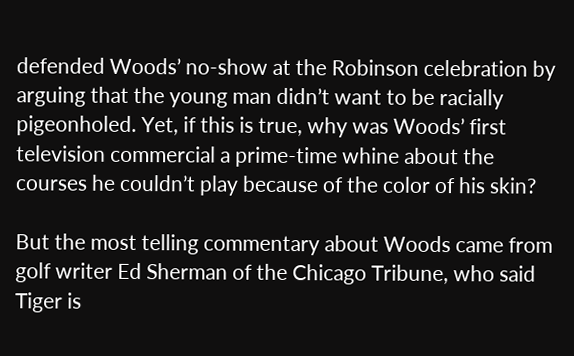defended Woods’ no-show at the Robinson celebration by arguing that the young man didn’t want to be racially pigeonholed. Yet, if this is true, why was Woods’ first television commercial a prime-time whine about the courses he couldn’t play because of the color of his skin?

But the most telling commentary about Woods came from golf writer Ed Sherman of the Chicago Tribune, who said Tiger is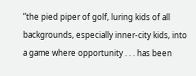“the pied piper of golf, luring kids of all backgrounds, especially inner-city kids, into a game where opportunity . . . has been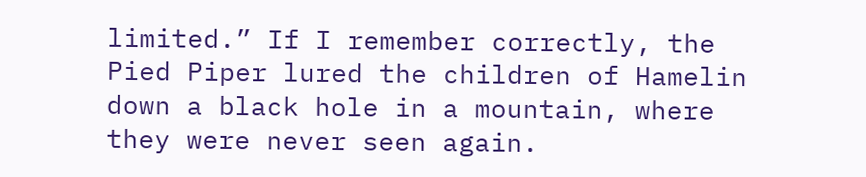limited.” If I remember correctly, the Pied Piper lured the children of Hamelin down a black hole in a mountain, where they were never seen again.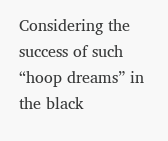Considering the success of such “hoop dreams” in the black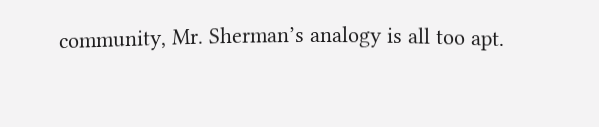community, Mr. Sherman’s analogy is all too apt.